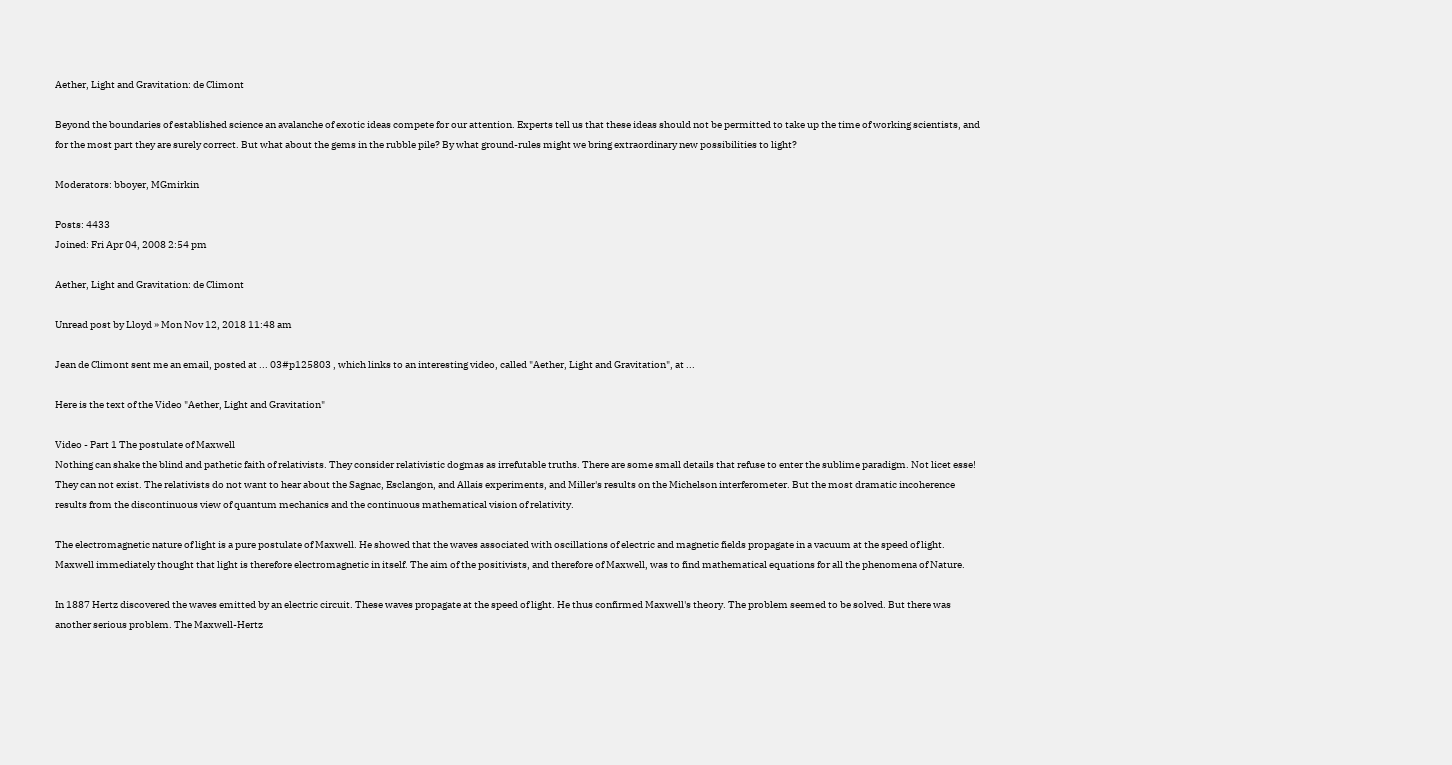Aether, Light and Gravitation: de Climont

Beyond the boundaries of established science an avalanche of exotic ideas compete for our attention. Experts tell us that these ideas should not be permitted to take up the time of working scientists, and for the most part they are surely correct. But what about the gems in the rubble pile? By what ground-rules might we bring extraordinary new possibilities to light?

Moderators: bboyer, MGmirkin

Posts: 4433
Joined: Fri Apr 04, 2008 2:54 pm

Aether, Light and Gravitation: de Climont

Unread post by Lloyd » Mon Nov 12, 2018 11:48 am

Jean de Climont sent me an email, posted at ... 03#p125803 , which links to an interesting video, called "Aether, Light and Gravitation", at ...

Here is the text of the Video "Aether, Light and Gravitation"

Video - Part 1 The postulate of Maxwell
Nothing can shake the blind and pathetic faith of relativists. They consider relativistic dogmas as irrefutable truths. There are some small details that refuse to enter the sublime paradigm. Not licet esse! They can not exist. The relativists do not want to hear about the Sagnac, Esclangon, and Allais experiments, and Miller's results on the Michelson interferometer. But the most dramatic incoherence results from the discontinuous view of quantum mechanics and the continuous mathematical vision of relativity.

The electromagnetic nature of light is a pure postulate of Maxwell. He showed that the waves associated with oscillations of electric and magnetic fields propagate in a vacuum at the speed of light. Maxwell immediately thought that light is therefore electromagnetic in itself. The aim of the positivists, and therefore of Maxwell, was to find mathematical equations for all the phenomena of Nature.

In 1887 Hertz discovered the waves emitted by an electric circuit. These waves propagate at the speed of light. He thus confirmed Maxwell's theory. The problem seemed to be solved. But there was another serious problem. The Maxwell-Hertz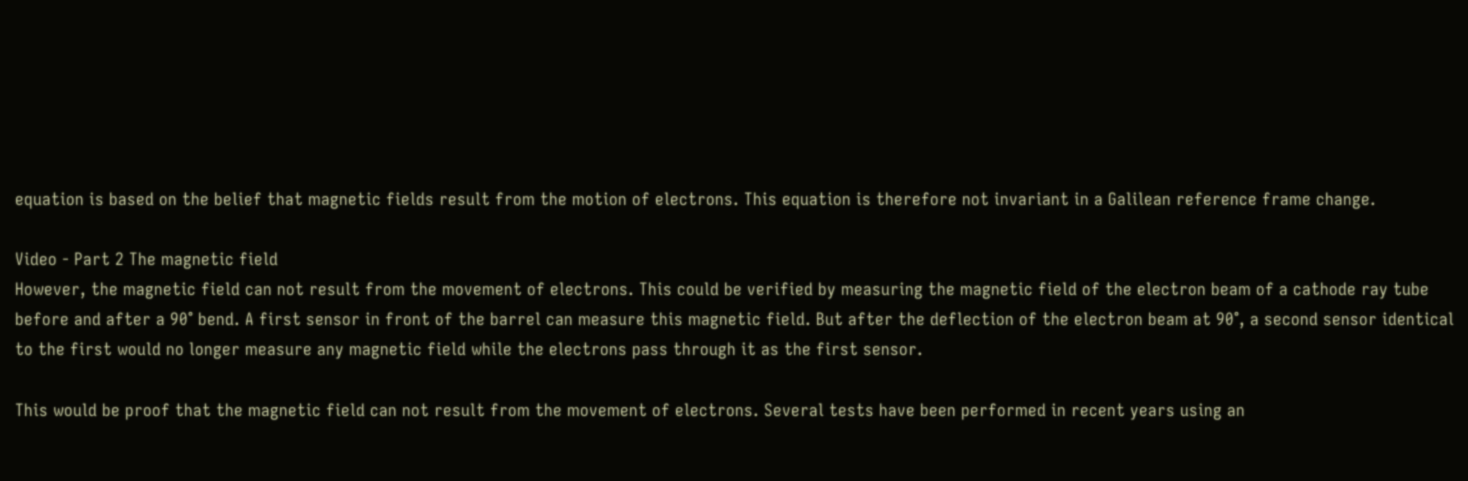equation is based on the belief that magnetic fields result from the motion of electrons. This equation is therefore not invariant in a Galilean reference frame change.

Video - Part 2 The magnetic field
However, the magnetic field can not result from the movement of electrons. This could be verified by measuring the magnetic field of the electron beam of a cathode ray tube before and after a 90° bend. A first sensor in front of the barrel can measure this magnetic field. But after the deflection of the electron beam at 90°, a second sensor identical to the first would no longer measure any magnetic field while the electrons pass through it as the first sensor.

This would be proof that the magnetic field can not result from the movement of electrons. Several tests have been performed in recent years using an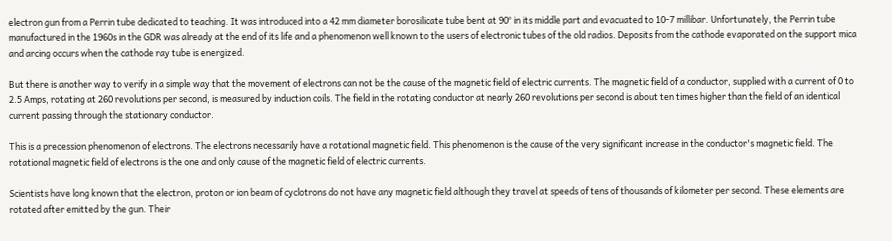electron gun from a Perrin tube dedicated to teaching. It was introduced into a 42 mm diameter borosilicate tube bent at 90° in its middle part and evacuated to 10-7 millibar. Unfortunately, the Perrin tube manufactured in the 1960s in the GDR was already at the end of its life and a phenomenon well known to the users of electronic tubes of the old radios. Deposits from the cathode evaporated on the support mica and arcing occurs when the cathode ray tube is energized.

But there is another way to verify in a simple way that the movement of electrons can not be the cause of the magnetic field of electric currents. The magnetic field of a conductor, supplied with a current of 0 to 2.5 Amps, rotating at 260 revolutions per second, is measured by induction coils. The field in the rotating conductor at nearly 260 revolutions per second is about ten times higher than the field of an identical current passing through the stationary conductor.

This is a precession phenomenon of electrons. The electrons necessarily have a rotational magnetic field. This phenomenon is the cause of the very significant increase in the conductor's magnetic field. The rotational magnetic field of electrons is the one and only cause of the magnetic field of electric currents.

Scientists have long known that the electron, proton or ion beam of cyclotrons do not have any magnetic field although they travel at speeds of tens of thousands of kilometer per second. These elements are rotated after emitted by the gun. Their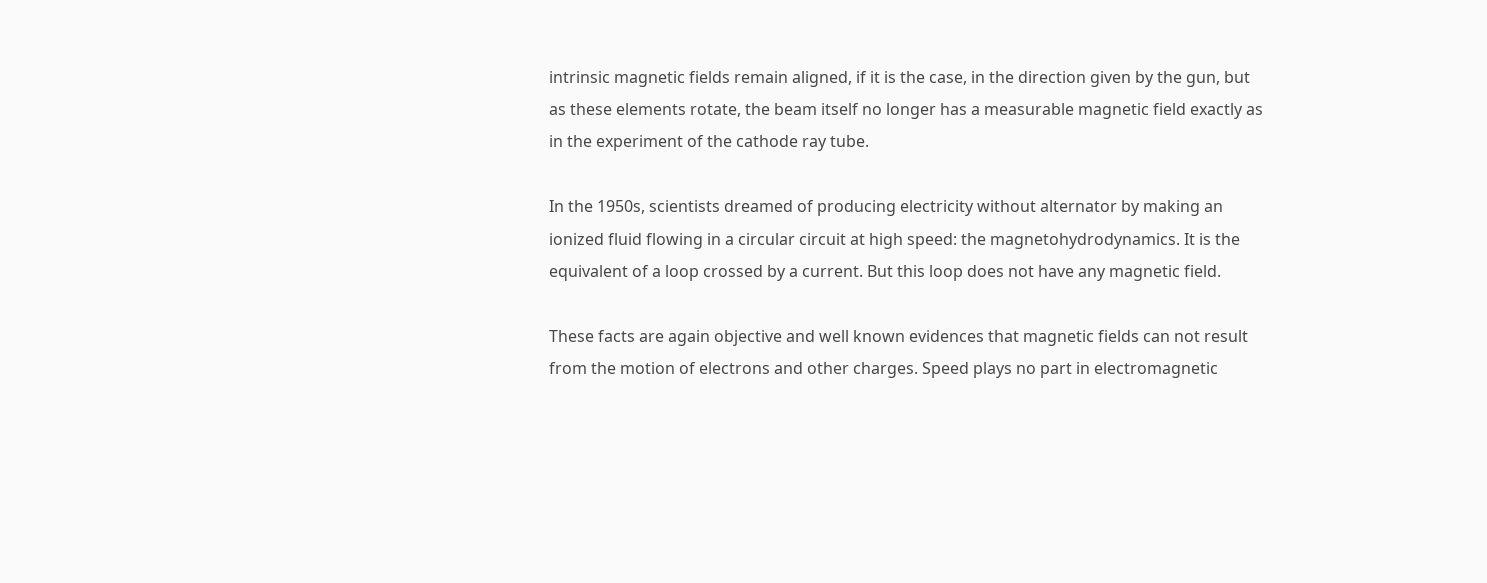intrinsic magnetic fields remain aligned, if it is the case, in the direction given by the gun, but as these elements rotate, the beam itself no longer has a measurable magnetic field exactly as in the experiment of the cathode ray tube.

In the 1950s, scientists dreamed of producing electricity without alternator by making an ionized fluid flowing in a circular circuit at high speed: the magnetohydrodynamics. It is the equivalent of a loop crossed by a current. But this loop does not have any magnetic field.

These facts are again objective and well known evidences that magnetic fields can not result from the motion of electrons and other charges. Speed plays no part in electromagnetic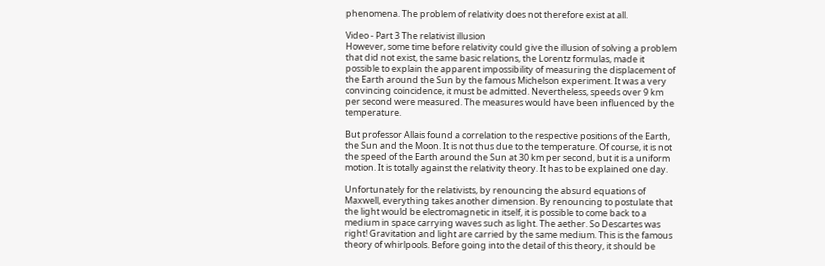phenomena. The problem of relativity does not therefore exist at all.

Video - Part 3 The relativist illusion
However, some time before relativity could give the illusion of solving a problem that did not exist, the same basic relations, the Lorentz formulas, made it possible to explain the apparent impossibility of measuring the displacement of the Earth around the Sun by the famous Michelson experiment. It was a very convincing coincidence, it must be admitted. Nevertheless, speeds over 9 km per second were measured. The measures would have been influenced by the temperature.

But professor Allais found a correlation to the respective positions of the Earth, the Sun and the Moon. It is not thus due to the temperature. Of course, it is not the speed of the Earth around the Sun at 30 km per second, but it is a uniform motion. It is totally against the relativity theory. It has to be explained one day.

Unfortunately for the relativists, by renouncing the absurd equations of Maxwell, everything takes another dimension. By renouncing to postulate that the light would be electromagnetic in itself, it is possible to come back to a medium in space carrying waves such as light. The aether. So Descartes was right! Gravitation and light are carried by the same medium. This is the famous theory of whirlpools. Before going into the detail of this theory, it should be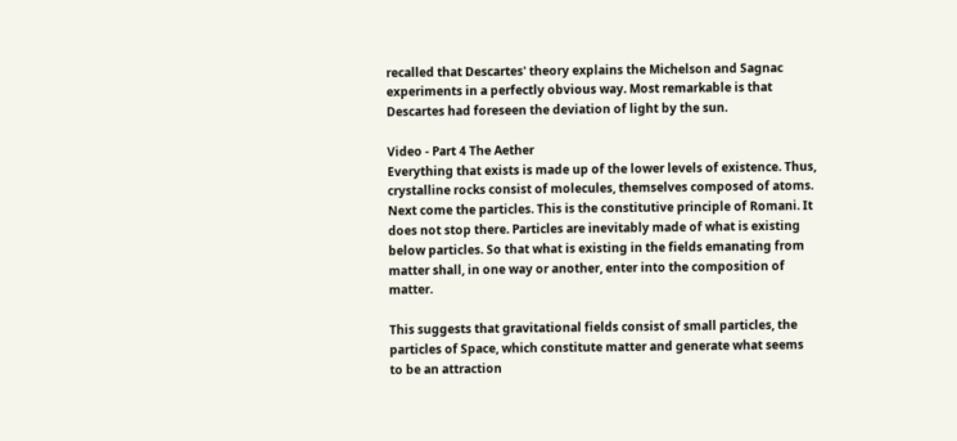recalled that Descartes' theory explains the Michelson and Sagnac experiments in a perfectly obvious way. Most remarkable is that Descartes had foreseen the deviation of light by the sun.

Video - Part 4 The Aether
Everything that exists is made up of the lower levels of existence. Thus, crystalline rocks consist of molecules, themselves composed of atoms. Next come the particles. This is the constitutive principle of Romani. It does not stop there. Particles are inevitably made of what is existing below particles. So that what is existing in the fields emanating from matter shall, in one way or another, enter into the composition of matter.

This suggests that gravitational fields consist of small particles, the particles of Space, which constitute matter and generate what seems to be an attraction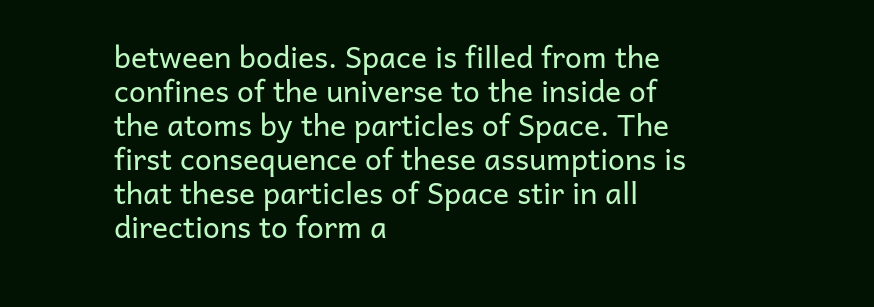between bodies. Space is filled from the confines of the universe to the inside of the atoms by the particles of Space. The first consequence of these assumptions is that these particles of Space stir in all directions to form a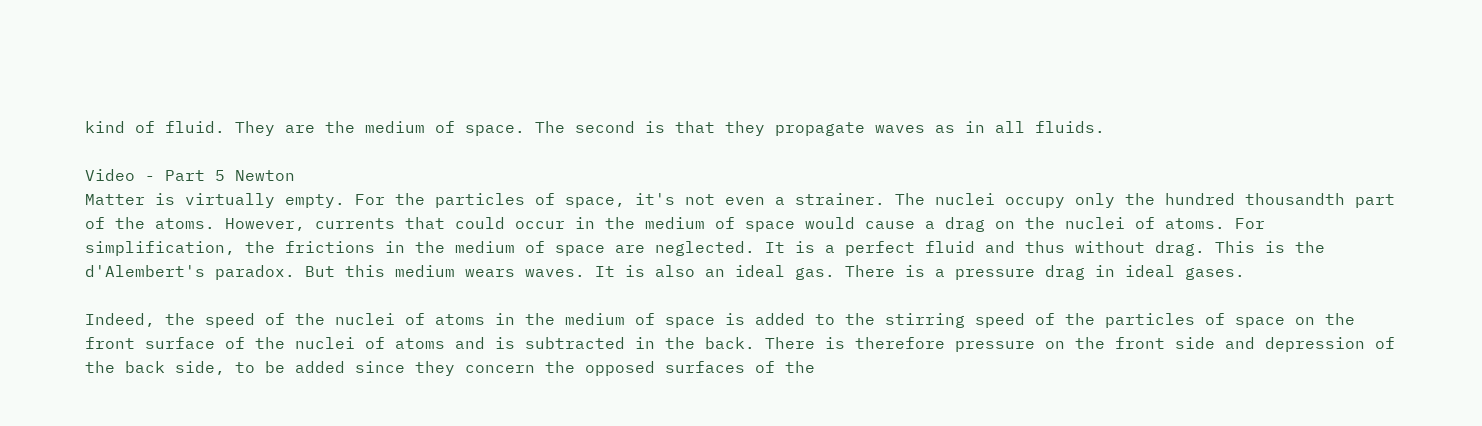kind of fluid. They are the medium of space. The second is that they propagate waves as in all fluids.

Video - Part 5 Newton
Matter is virtually empty. For the particles of space, it's not even a strainer. The nuclei occupy only the hundred thousandth part of the atoms. However, currents that could occur in the medium of space would cause a drag on the nuclei of atoms. For simplification, the frictions in the medium of space are neglected. It is a perfect fluid and thus without drag. This is the d'Alembert's paradox. But this medium wears waves. It is also an ideal gas. There is a pressure drag in ideal gases.

Indeed, the speed of the nuclei of atoms in the medium of space is added to the stirring speed of the particles of space on the front surface of the nuclei of atoms and is subtracted in the back. There is therefore pressure on the front side and depression of the back side, to be added since they concern the opposed surfaces of the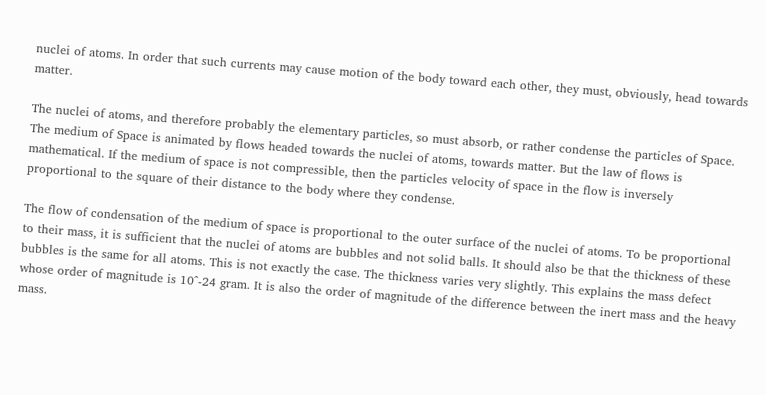nuclei of atoms. In order that such currents may cause motion of the body toward each other, they must, obviously, head towards matter.

The nuclei of atoms, and therefore probably the elementary particles, so must absorb, or rather condense the particles of Space. The medium of Space is animated by flows headed towards the nuclei of atoms, towards matter. But the law of flows is mathematical. If the medium of space is not compressible, then the particles velocity of space in the flow is inversely proportional to the square of their distance to the body where they condense.

The flow of condensation of the medium of space is proportional to the outer surface of the nuclei of atoms. To be proportional to their mass, it is sufficient that the nuclei of atoms are bubbles and not solid balls. It should also be that the thickness of these bubbles is the same for all atoms. This is not exactly the case. The thickness varies very slightly. This explains the mass defect whose order of magnitude is 10^-24 gram. It is also the order of magnitude of the difference between the inert mass and the heavy mass.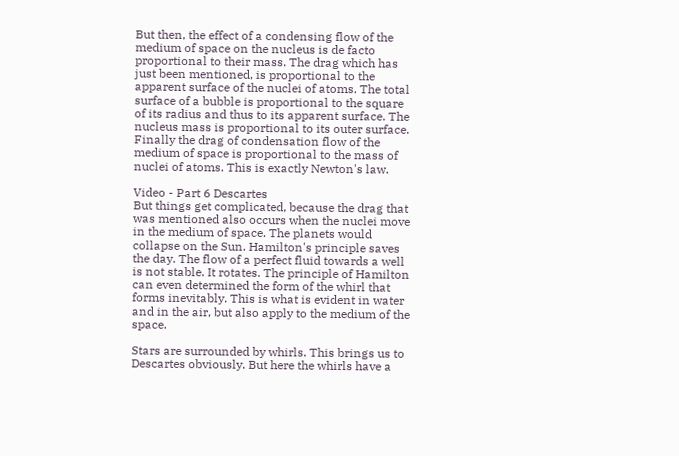But then, the effect of a condensing flow of the medium of space on the nucleus is de facto proportional to their mass. The drag which has just been mentioned, is proportional to the apparent surface of the nuclei of atoms. The total surface of a bubble is proportional to the square of its radius and thus to its apparent surface. The nucleus mass is proportional to its outer surface. Finally the drag of condensation flow of the medium of space is proportional to the mass of nuclei of atoms. This is exactly Newton's law.

Video - Part 6 Descartes
But things get complicated, because the drag that was mentioned also occurs when the nuclei move in the medium of space. The planets would collapse on the Sun. Hamilton's principle saves the day. The flow of a perfect fluid towards a well is not stable. It rotates. The principle of Hamilton can even determined the form of the whirl that forms inevitably. This is what is evident in water and in the air, but also apply to the medium of the space.

Stars are surrounded by whirls. This brings us to Descartes obviously. But here the whirls have a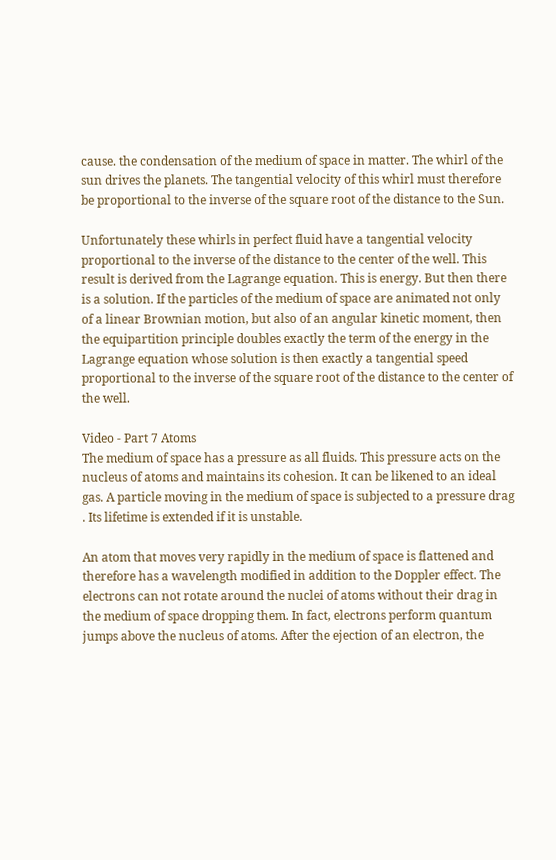cause. the condensation of the medium of space in matter. The whirl of the sun drives the planets. The tangential velocity of this whirl must therefore be proportional to the inverse of the square root of the distance to the Sun.

Unfortunately these whirls in perfect fluid have a tangential velocity proportional to the inverse of the distance to the center of the well. This result is derived from the Lagrange equation. This is energy. But then there is a solution. If the particles of the medium of space are animated not only of a linear Brownian motion, but also of an angular kinetic moment, then the equipartition principle doubles exactly the term of the energy in the Lagrange equation whose solution is then exactly a tangential speed proportional to the inverse of the square root of the distance to the center of the well.

Video - Part 7 Atoms
The medium of space has a pressure as all fluids. This pressure acts on the nucleus of atoms and maintains its cohesion. It can be likened to an ideal gas. A particle moving in the medium of space is subjected to a pressure drag . Its lifetime is extended if it is unstable.

An atom that moves very rapidly in the medium of space is flattened and therefore has a wavelength modified in addition to the Doppler effect. The electrons can not rotate around the nuclei of atoms without their drag in the medium of space dropping them. In fact, electrons perform quantum jumps above the nucleus of atoms. After the ejection of an electron, the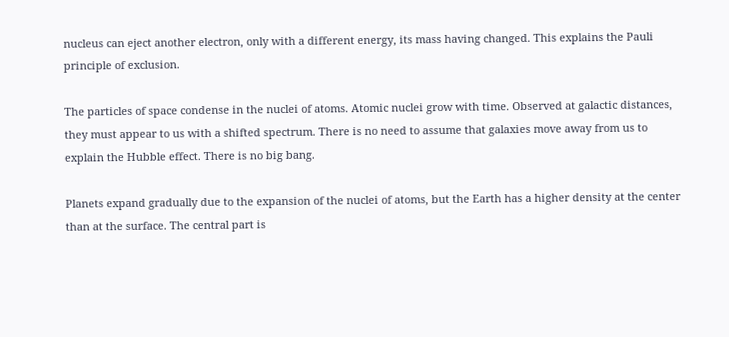nucleus can eject another electron, only with a different energy, its mass having changed. This explains the Pauli principle of exclusion.

The particles of space condense in the nuclei of atoms. Atomic nuclei grow with time. Observed at galactic distances, they must appear to us with a shifted spectrum. There is no need to assume that galaxies move away from us to explain the Hubble effect. There is no big bang.

Planets expand gradually due to the expansion of the nuclei of atoms, but the Earth has a higher density at the center than at the surface. The central part is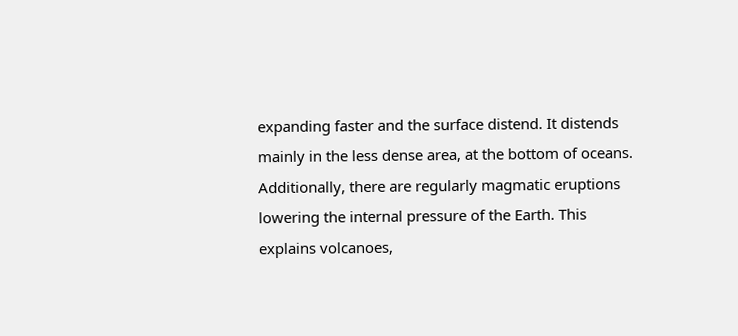expanding faster and the surface distend. It distends mainly in the less dense area, at the bottom of oceans. Additionally, there are regularly magmatic eruptions lowering the internal pressure of the Earth. This explains volcanoes,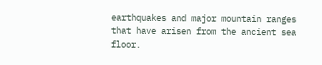earthquakes and major mountain ranges that have arisen from the ancient sea floor.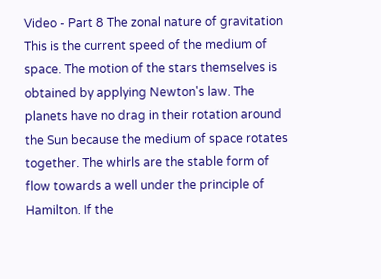Video - Part 8 The zonal nature of gravitation
This is the current speed of the medium of space. The motion of the stars themselves is obtained by applying Newton's law. The planets have no drag in their rotation around the Sun because the medium of space rotates together. The whirls are the stable form of flow towards a well under the principle of Hamilton. If the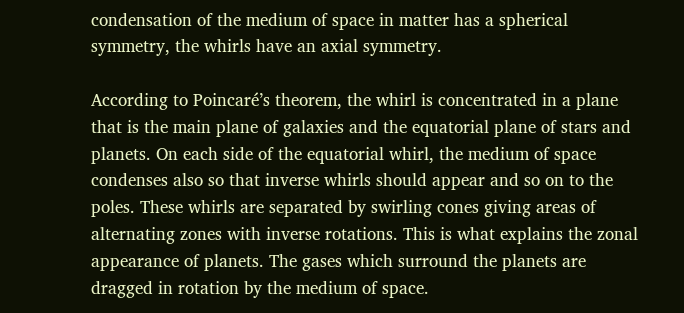condensation of the medium of space in matter has a spherical symmetry, the whirls have an axial symmetry.

According to Poincaré’s theorem, the whirl is concentrated in a plane that is the main plane of galaxies and the equatorial plane of stars and planets. On each side of the equatorial whirl, the medium of space condenses also so that inverse whirls should appear and so on to the poles. These whirls are separated by swirling cones giving areas of alternating zones with inverse rotations. This is what explains the zonal appearance of planets. The gases which surround the planets are dragged in rotation by the medium of space.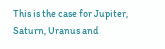This is the case for Jupiter, Saturn, Uranus and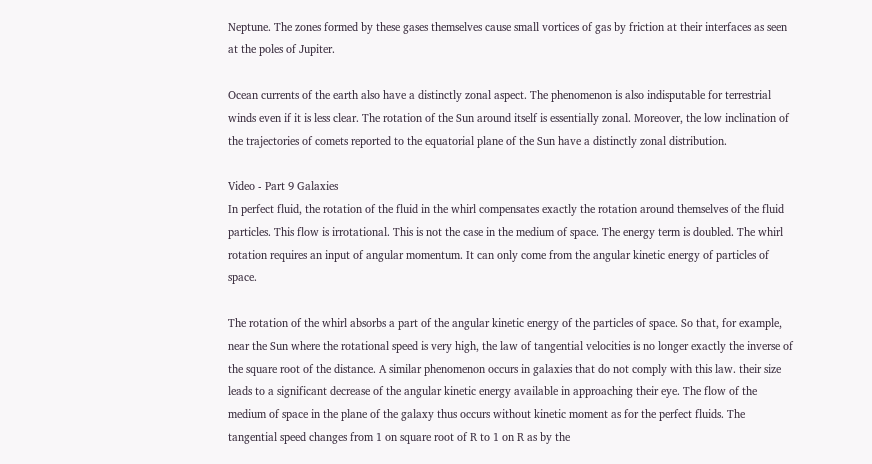Neptune. The zones formed by these gases themselves cause small vortices of gas by friction at their interfaces as seen at the poles of Jupiter.

Ocean currents of the earth also have a distinctly zonal aspect. The phenomenon is also indisputable for terrestrial winds even if it is less clear. The rotation of the Sun around itself is essentially zonal. Moreover, the low inclination of the trajectories of comets reported to the equatorial plane of the Sun have a distinctly zonal distribution.

Video - Part 9 Galaxies
In perfect fluid, the rotation of the fluid in the whirl compensates exactly the rotation around themselves of the fluid particles. This flow is irrotational. This is not the case in the medium of space. The energy term is doubled. The whirl rotation requires an input of angular momentum. It can only come from the angular kinetic energy of particles of space.

The rotation of the whirl absorbs a part of the angular kinetic energy of the particles of space. So that, for example, near the Sun where the rotational speed is very high, the law of tangential velocities is no longer exactly the inverse of the square root of the distance. A similar phenomenon occurs in galaxies that do not comply with this law. their size leads to a significant decrease of the angular kinetic energy available in approaching their eye. The flow of the medium of space in the plane of the galaxy thus occurs without kinetic moment as for the perfect fluids. The tangential speed changes from 1 on square root of R to 1 on R as by the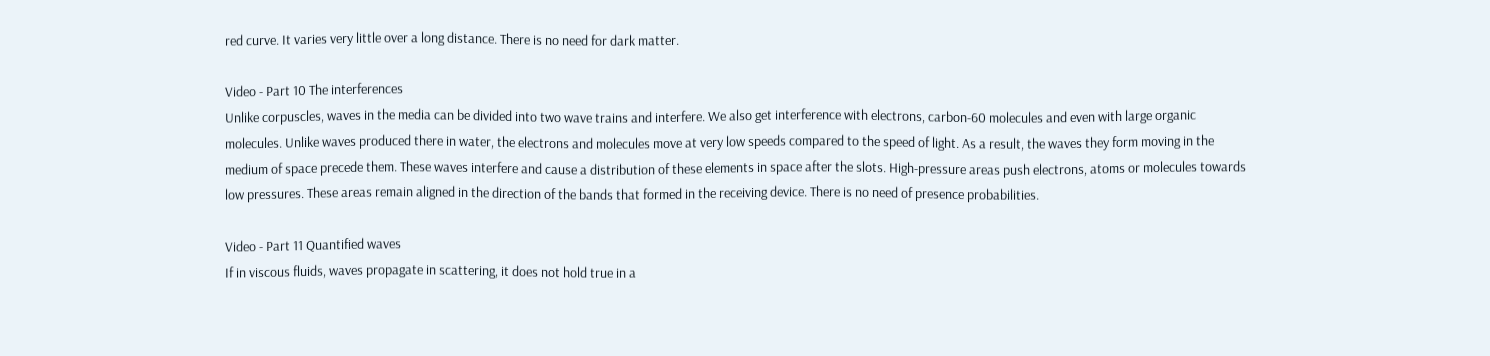red curve. It varies very little over a long distance. There is no need for dark matter.

Video - Part 10 The interferences
Unlike corpuscles, waves in the media can be divided into two wave trains and interfere. We also get interference with electrons, carbon-60 molecules and even with large organic molecules. Unlike waves produced there in water, the electrons and molecules move at very low speeds compared to the speed of light. As a result, the waves they form moving in the medium of space precede them. These waves interfere and cause a distribution of these elements in space after the slots. High-pressure areas push electrons, atoms or molecules towards low pressures. These areas remain aligned in the direction of the bands that formed in the receiving device. There is no need of presence probabilities.

Video - Part 11 Quantified waves
If in viscous fluids, waves propagate in scattering, it does not hold true in a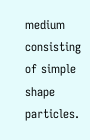medium consisting of simple shape particles.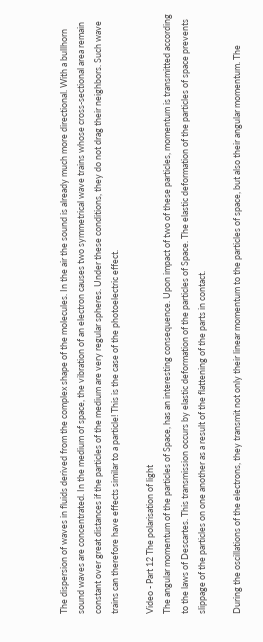The dispersion of waves in fluids derived from the complex shape of the molecules. In the air the sound is already much more directional. With a bullhorn sound waves are concentrated. In the medium of space, the vibration of an electron causes two symmetrical wave trains whose cross-sectional area remain constant over great distances if the particles of the medium are very regular spheres. Under these conditions, they do not drag their neighbors. Such wave trains can therefore have effects similar to a particle! This is the case of the photoelectric effect.

Video - Part 12 The polarisation of light
The angular momentum of the particles of Space, has an interesting consequence. Upon impact of two of these particles, momentum is transmitted according to the laws of Descartes. This transmission occurs by elastic deformation of the particles of Space. The elastic deformation of the particles of space prevents slippage of the particles on one another as a result of the flattening of the parts in contact.

During the oscillations of the electrons, they transmit not only their linear momentum to the particles of space, but also their angular momentum. The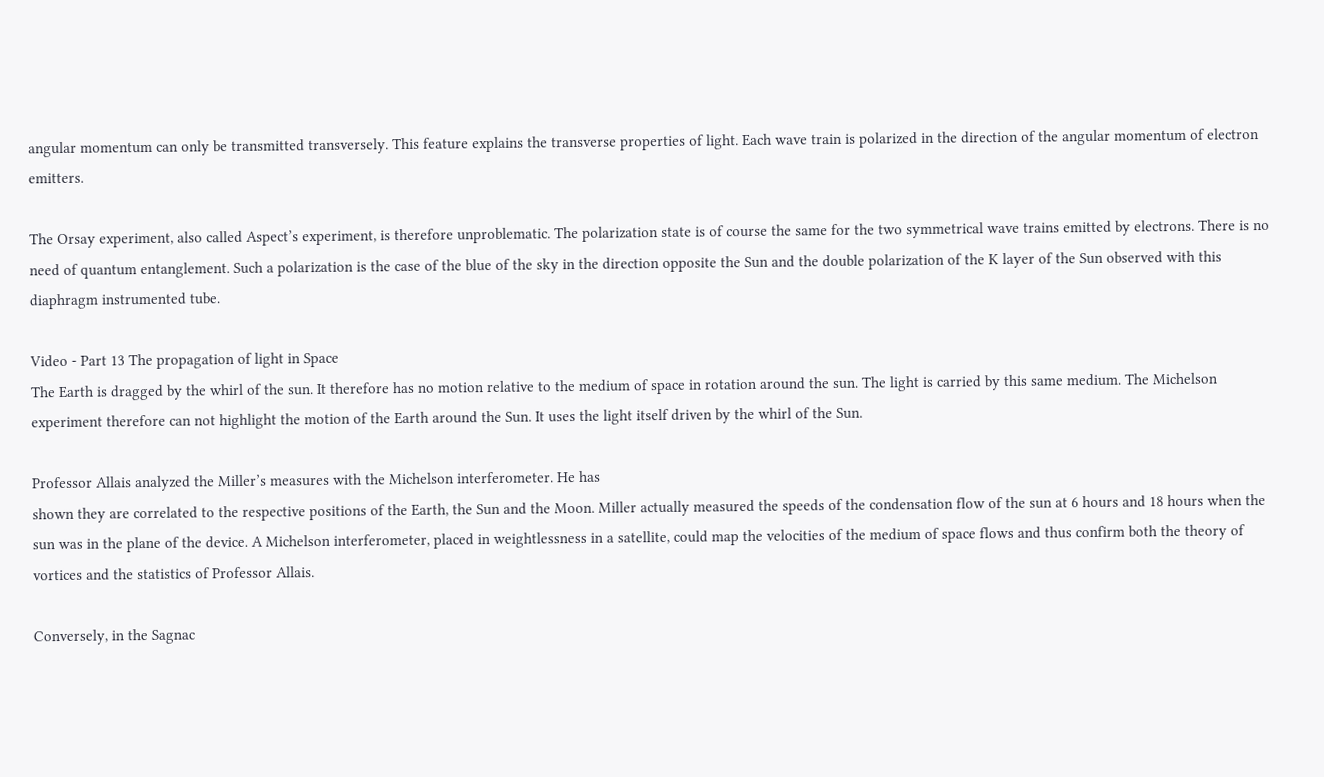angular momentum can only be transmitted transversely. This feature explains the transverse properties of light. Each wave train is polarized in the direction of the angular momentum of electron emitters.

The Orsay experiment, also called Aspect’s experiment, is therefore unproblematic. The polarization state is of course the same for the two symmetrical wave trains emitted by electrons. There is no need of quantum entanglement. Such a polarization is the case of the blue of the sky in the direction opposite the Sun and the double polarization of the K layer of the Sun observed with this diaphragm instrumented tube.

Video - Part 13 The propagation of light in Space
The Earth is dragged by the whirl of the sun. It therefore has no motion relative to the medium of space in rotation around the sun. The light is carried by this same medium. The Michelson experiment therefore can not highlight the motion of the Earth around the Sun. It uses the light itself driven by the whirl of the Sun.

Professor Allais analyzed the Miller’s measures with the Michelson interferometer. He has
shown they are correlated to the respective positions of the Earth, the Sun and the Moon. Miller actually measured the speeds of the condensation flow of the sun at 6 hours and 18 hours when the sun was in the plane of the device. A Michelson interferometer, placed in weightlessness in a satellite, could map the velocities of the medium of space flows and thus confirm both the theory of vortices and the statistics of Professor Allais.

Conversely, in the Sagnac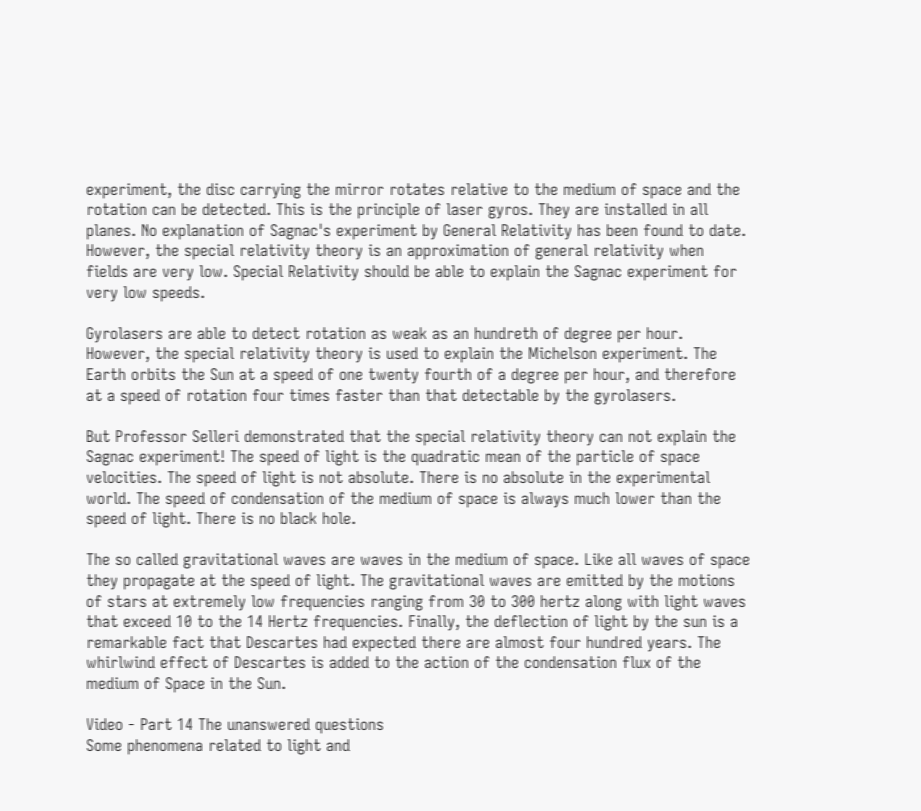experiment, the disc carrying the mirror rotates relative to the medium of space and the rotation can be detected. This is the principle of laser gyros. They are installed in all planes. No explanation of Sagnac's experiment by General Relativity has been found to date. However, the special relativity theory is an approximation of general relativity when fields are very low. Special Relativity should be able to explain the Sagnac experiment for very low speeds.

Gyrolasers are able to detect rotation as weak as an hundreth of degree per hour. However, the special relativity theory is used to explain the Michelson experiment. The Earth orbits the Sun at a speed of one twenty fourth of a degree per hour, and therefore at a speed of rotation four times faster than that detectable by the gyrolasers.

But Professor Selleri demonstrated that the special relativity theory can not explain the Sagnac experiment! The speed of light is the quadratic mean of the particle of space velocities. The speed of light is not absolute. There is no absolute in the experimental world. The speed of condensation of the medium of space is always much lower than the speed of light. There is no black hole.

The so called gravitational waves are waves in the medium of space. Like all waves of space they propagate at the speed of light. The gravitational waves are emitted by the motions of stars at extremely low frequencies ranging from 30 to 300 hertz along with light waves that exceed 10 to the 14 Hertz frequencies. Finally, the deflection of light by the sun is a remarkable fact that Descartes had expected there are almost four hundred years. The whirlwind effect of Descartes is added to the action of the condensation flux of the medium of Space in the Sun.

Video - Part 14 The unanswered questions
Some phenomena related to light and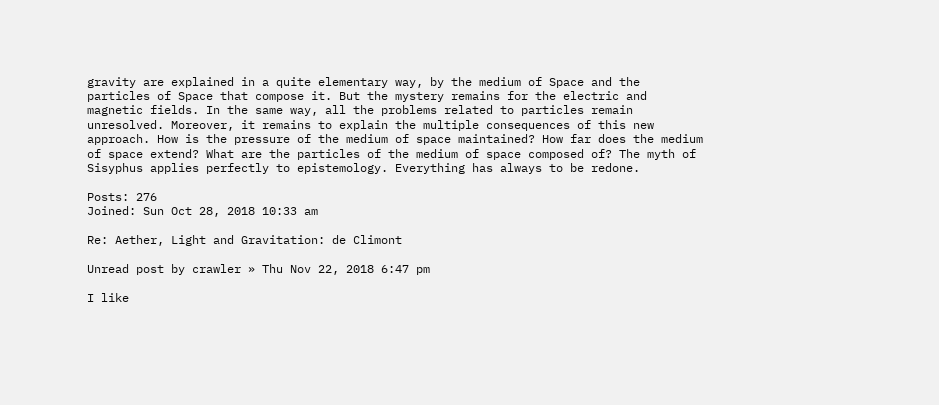gravity are explained in a quite elementary way, by the medium of Space and the particles of Space that compose it. But the mystery remains for the electric and magnetic fields. In the same way, all the problems related to particles remain unresolved. Moreover, it remains to explain the multiple consequences of this new approach. How is the pressure of the medium of space maintained? How far does the medium of space extend? What are the particles of the medium of space composed of? The myth of Sisyphus applies perfectly to epistemology. Everything has always to be redone.

Posts: 276
Joined: Sun Oct 28, 2018 10:33 am

Re: Aether, Light and Gravitation: de Climont

Unread post by crawler » Thu Nov 22, 2018 6:47 pm

I like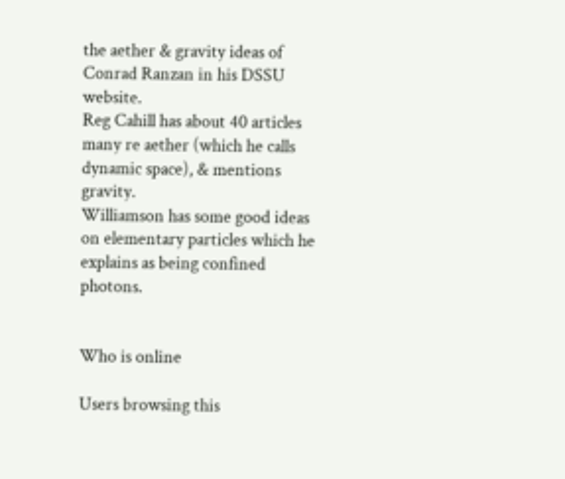the aether & gravity ideas of Conrad Ranzan in his DSSU website.
Reg Cahill has about 40 articles many re aether (which he calls dynamic space), & mentions gravity.
Williamson has some good ideas on elementary particles which he explains as being confined photons.


Who is online

Users browsing this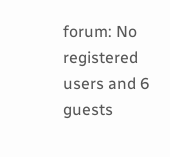forum: No registered users and 6 guests